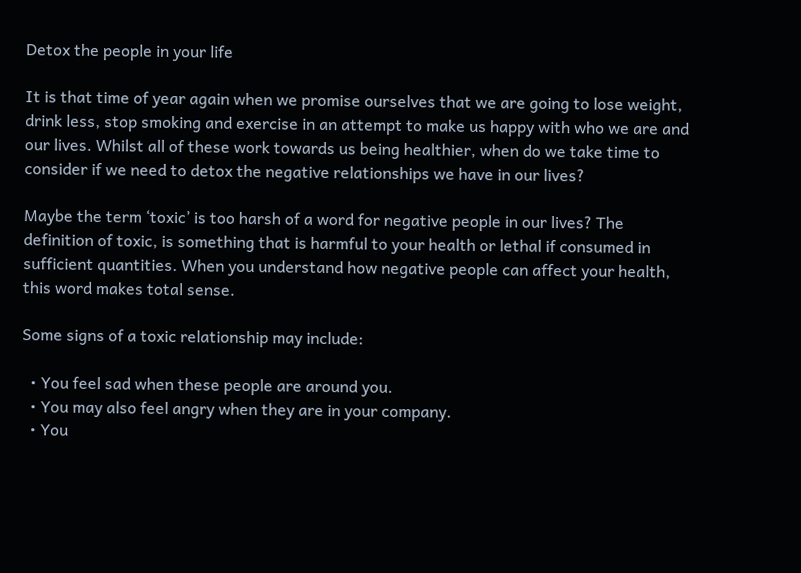Detox the people in your life

It is that time of year again when we promise ourselves that we are going to lose weight, drink less, stop smoking and exercise in an attempt to make us happy with who we are and our lives. Whilst all of these work towards us being healthier, when do we take time to consider if we need to detox the negative relationships we have in our lives?

Maybe the term ‘toxic’ is too harsh of a word for negative people in our lives? The definition of toxic, is something that is harmful to your health or lethal if consumed in sufficient quantities. When you understand how negative people can affect your health, this word makes total sense.

Some signs of a toxic relationship may include:

  • You feel sad when these people are around you.
  • You may also feel angry when they are in your company.
  • You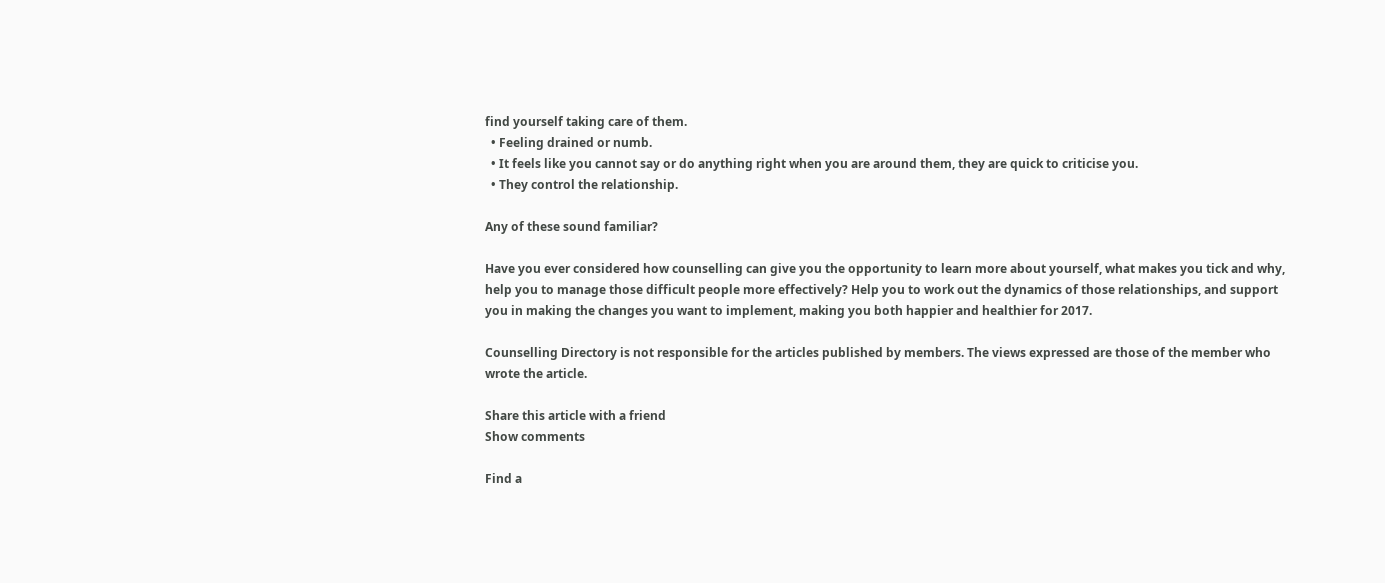find yourself taking care of them.
  • Feeling drained or numb.
  • It feels like you cannot say or do anything right when you are around them, they are quick to criticise you.
  • They control the relationship.

Any of these sound familiar?

Have you ever considered how counselling can give you the opportunity to learn more about yourself, what makes you tick and why, help you to manage those difficult people more effectively? Help you to work out the dynamics of those relationships, and support you in making the changes you want to implement, making you both happier and healthier for 2017.

Counselling Directory is not responsible for the articles published by members. The views expressed are those of the member who wrote the article.

Share this article with a friend
Show comments

Find a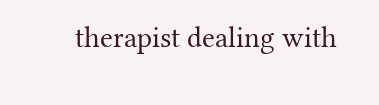therapist dealing with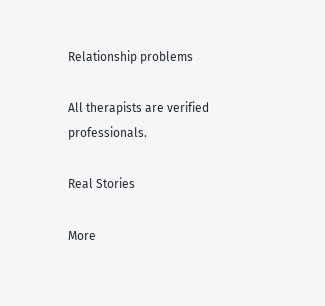Relationship problems

All therapists are verified professionals.

Real Stories

More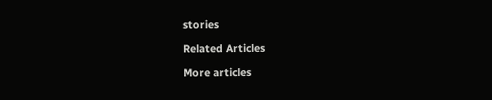stories

Related Articles

More articles